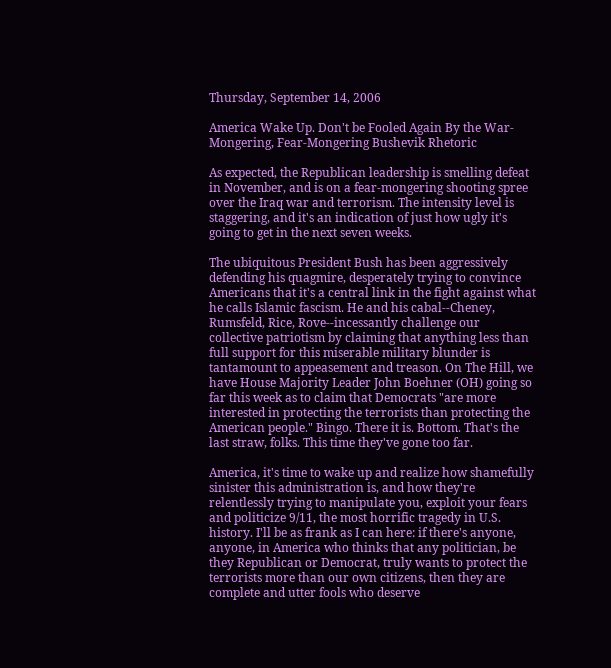Thursday, September 14, 2006

America Wake Up. Don't be Fooled Again By the War-Mongering, Fear-Mongering Bushevik Rhetoric

As expected, the Republican leadership is smelling defeat in November, and is on a fear-mongering shooting spree over the Iraq war and terrorism. The intensity level is staggering, and it's an indication of just how ugly it's going to get in the next seven weeks.

The ubiquitous President Bush has been aggressively defending his quagmire, desperately trying to convince Americans that it's a central link in the fight against what he calls Islamic fascism. He and his cabal--Cheney, Rumsfeld, Rice, Rove--incessantly challenge our collective patriotism by claiming that anything less than full support for this miserable military blunder is tantamount to appeasement and treason. On The Hill, we have House Majority Leader John Boehner (OH) going so far this week as to claim that Democrats "are more interested in protecting the terrorists than protecting the American people." Bingo. There it is. Bottom. That's the last straw, folks. This time they've gone too far.

America, it's time to wake up and realize how shamefully sinister this administration is, and how they're relentlessly trying to manipulate you, exploit your fears and politicize 9/11, the most horrific tragedy in U.S. history. I'll be as frank as I can here: if there's anyone, anyone, in America who thinks that any politician, be they Republican or Democrat, truly wants to protect the terrorists more than our own citizens, then they are complete and utter fools who deserve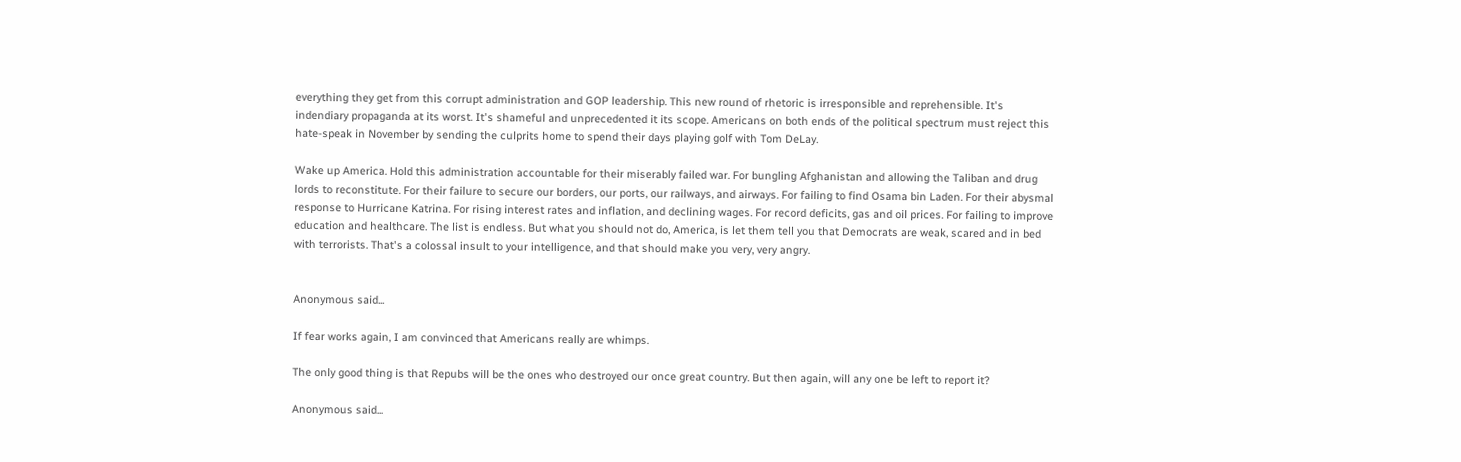everything they get from this corrupt administration and GOP leadership. This new round of rhetoric is irresponsible and reprehensible. It's indendiary propaganda at its worst. It's shameful and unprecedented it its scope. Americans on both ends of the political spectrum must reject this hate-speak in November by sending the culprits home to spend their days playing golf with Tom DeLay.

Wake up America. Hold this administration accountable for their miserably failed war. For bungling Afghanistan and allowing the Taliban and drug lords to reconstitute. For their failure to secure our borders, our ports, our railways, and airways. For failing to find Osama bin Laden. For their abysmal response to Hurricane Katrina. For rising interest rates and inflation, and declining wages. For record deficits, gas and oil prices. For failing to improve education and healthcare. The list is endless. But what you should not do, America, is let them tell you that Democrats are weak, scared and in bed with terrorists. That's a colossal insult to your intelligence, and that should make you very, very angry.


Anonymous said...

If fear works again, I am convinced that Americans really are whimps.

The only good thing is that Repubs will be the ones who destroyed our once great country. But then again, will any one be left to report it?

Anonymous said...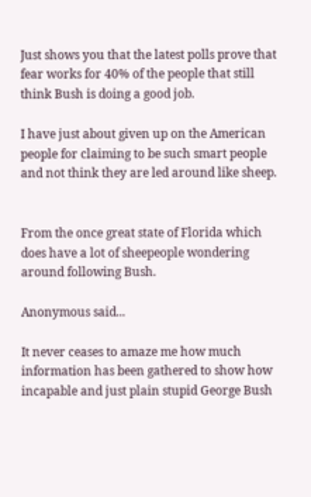Just shows you that the latest polls prove that fear works for 40% of the people that still think Bush is doing a good job.

I have just about given up on the American people for claiming to be such smart people and not think they are led around like sheep.


From the once great state of Florida which does have a lot of sheepeople wondering around following Bush.

Anonymous said...

It never ceases to amaze me how much information has been gathered to show how incapable and just plain stupid George Bush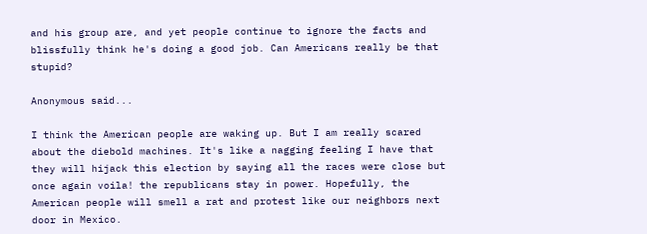and his group are, and yet people continue to ignore the facts and blissfully think he's doing a good job. Can Americans really be that stupid?

Anonymous said...

I think the American people are waking up. But I am really scared about the diebold machines. It's like a nagging feeling I have that they will hijack this election by saying all the races were close but once again voila! the republicans stay in power. Hopefully, the American people will smell a rat and protest like our neighbors next door in Mexico.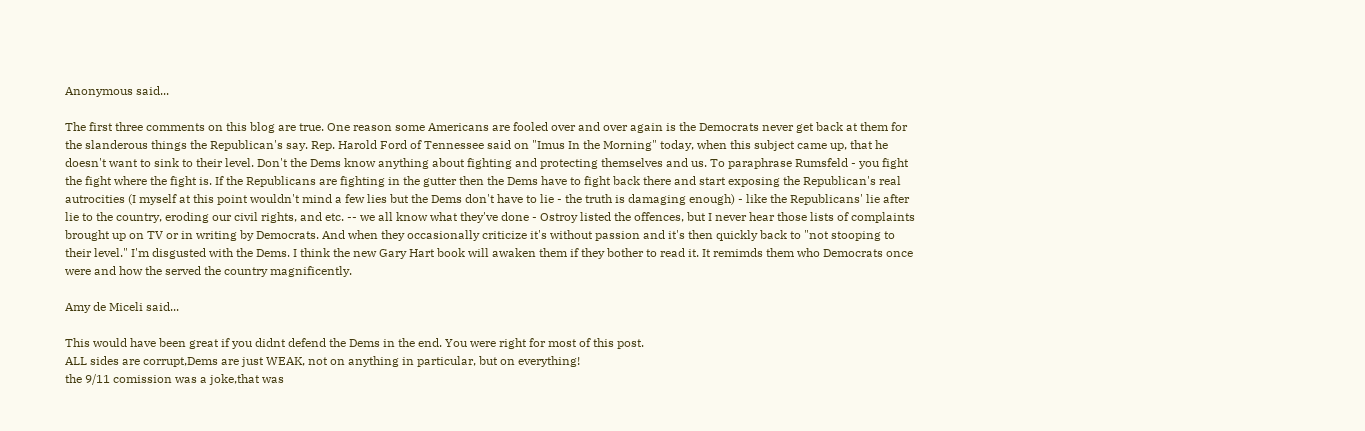Anonymous said...

The first three comments on this blog are true. One reason some Americans are fooled over and over again is the Democrats never get back at them for the slanderous things the Republican's say. Rep. Harold Ford of Tennessee said on "Imus In the Morning" today, when this subject came up, that he doesn't want to sink to their level. Don't the Dems know anything about fighting and protecting themselves and us. To paraphrase Rumsfeld - you fight the fight where the fight is. If the Republicans are fighting in the gutter then the Dems have to fight back there and start exposing the Republican's real autrocities (I myself at this point wouldn't mind a few lies but the Dems don't have to lie - the truth is damaging enough) - like the Republicans' lie after lie to the country, eroding our civil rights, and etc. -- we all know what they've done - Ostroy listed the offences, but I never hear those lists of complaints brought up on TV or in writing by Democrats. And when they occasionally criticize it's without passion and it's then quickly back to "not stooping to their level." I'm disgusted with the Dems. I think the new Gary Hart book will awaken them if they bother to read it. It remimds them who Democrats once were and how the served the country magnificently.

Amy de Miceli said...

This would have been great if you didnt defend the Dems in the end. You were right for most of this post.
ALL sides are corrupt,Dems are just WEAK, not on anything in particular, but on everything!
the 9/11 comission was a joke,that was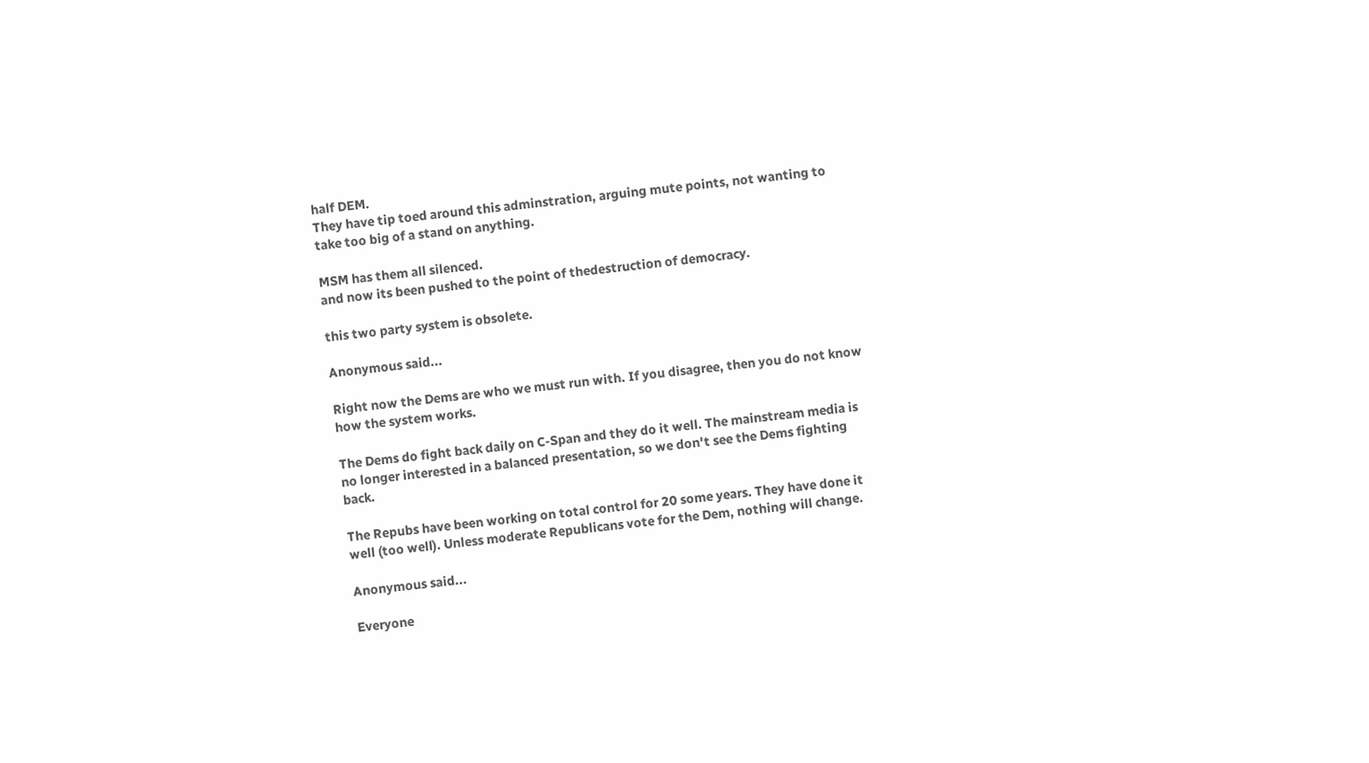half DEM.
They have tip toed around this adminstration, arguing mute points, not wanting to take too big of a stand on anything.

MSM has them all silenced.
and now its been pushed to the point of thedestruction of democracy.

this two party system is obsolete.

Anonymous said...

Right now the Dems are who we must run with. If you disagree, then you do not know how the system works.

The Dems do fight back daily on C-Span and they do it well. The mainstream media is no longer interested in a balanced presentation, so we don't see the Dems fighting back.

The Repubs have been working on total control for 20 some years. They have done it well (too well). Unless moderate Republicans vote for the Dem, nothing will change.

Anonymous said...

Everyone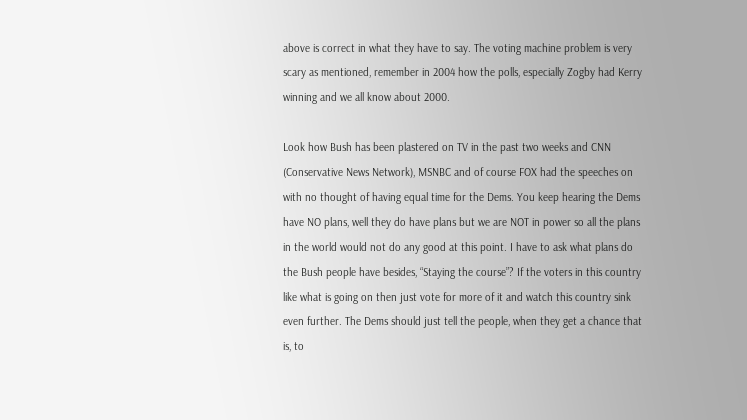above is correct in what they have to say. The voting machine problem is very scary as mentioned, remember in 2004 how the polls, especially Zogby had Kerry winning and we all know about 2000.

Look how Bush has been plastered on TV in the past two weeks and CNN (Conservative News Network), MSNBC and of course FOX had the speeches on with no thought of having equal time for the Dems. You keep hearing the Dems have NO plans, well they do have plans but we are NOT in power so all the plans in the world would not do any good at this point. I have to ask what plans do the Bush people have besides, “Staying the course”? If the voters in this country like what is going on then just vote for more of it and watch this country sink even further. The Dems should just tell the people, when they get a chance that is, to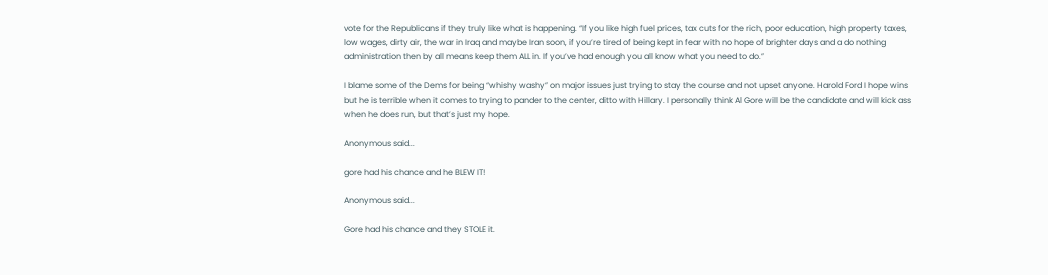vote for the Republicans if they truly like what is happening. “If you like high fuel prices, tax cuts for the rich, poor education, high property taxes, low wages, dirty air, the war in Iraq and maybe Iran soon, if you’re tired of being kept in fear with no hope of brighter days and a do nothing administration then by all means keep them ALL in. If you’ve had enough you all know what you need to do.”

I blame some of the Dems for being “whishy washy” on major issues just trying to stay the course and not upset anyone. Harold Ford I hope wins but he is terrible when it comes to trying to pander to the center, ditto with Hillary. I personally think Al Gore will be the candidate and will kick ass when he does run, but that’s just my hope.

Anonymous said...

gore had his chance and he BLEW IT!

Anonymous said...

Gore had his chance and they STOLE it.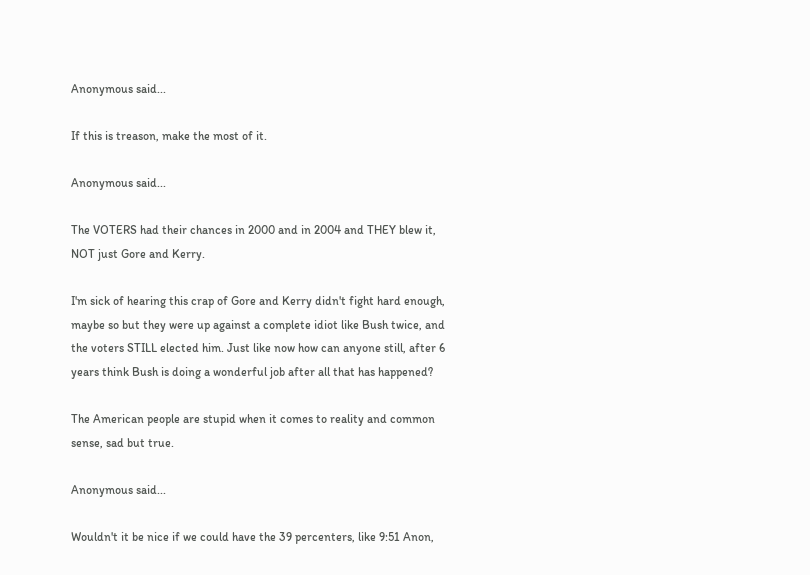Anonymous said...

If this is treason, make the most of it.

Anonymous said...

The VOTERS had their chances in 2000 and in 2004 and THEY blew it, NOT just Gore and Kerry.

I'm sick of hearing this crap of Gore and Kerry didn't fight hard enough, maybe so but they were up against a complete idiot like Bush twice, and the voters STILL elected him. Just like now how can anyone still, after 6 years think Bush is doing a wonderful job after all that has happened?

The American people are stupid when it comes to reality and common sense, sad but true.

Anonymous said...

Wouldn't it be nice if we could have the 39 percenters, like 9:51 Anon,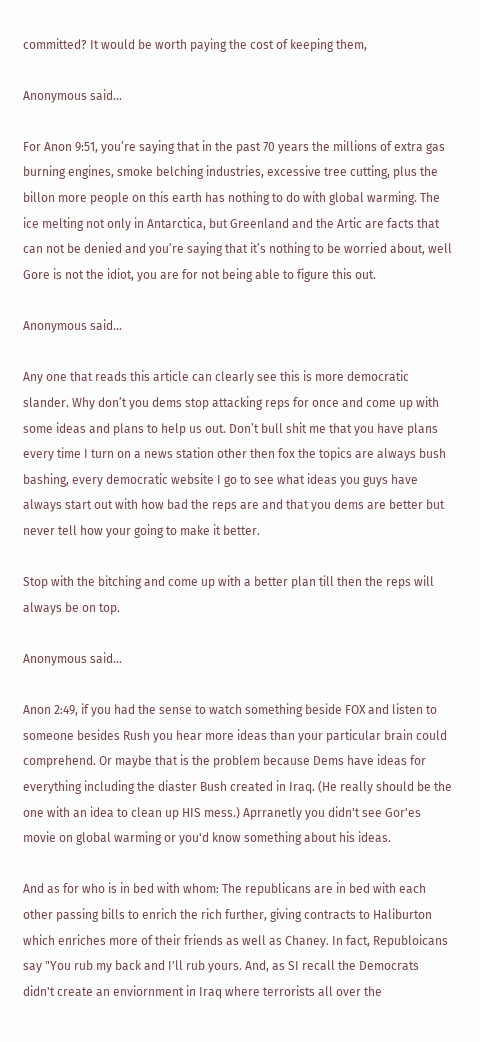committed? It would be worth paying the cost of keeping them,

Anonymous said...

For Anon 9:51, you’re saying that in the past 70 years the millions of extra gas burning engines, smoke belching industries, excessive tree cutting, plus the billon more people on this earth has nothing to do with global warming. The ice melting not only in Antarctica, but Greenland and the Artic are facts that can not be denied and you’re saying that it’s nothing to be worried about, well Gore is not the idiot, you are for not being able to figure this out.

Anonymous said...

Any one that reads this article can clearly see this is more democratic slander. Why don’t you dems stop attacking reps for once and come up with some ideas and plans to help us out. Don’t bull shit me that you have plans every time I turn on a news station other then fox the topics are always bush bashing, every democratic website I go to see what ideas you guys have always start out with how bad the reps are and that you dems are better but never tell how your going to make it better.

Stop with the bitching and come up with a better plan till then the reps will always be on top.

Anonymous said...

Anon 2:49, if you had the sense to watch something beside FOX and listen to someone besides Rush you hear more ideas than your particular brain could comprehend. Or maybe that is the problem because Dems have ideas for everything including the diaster Bush created in Iraq. (He really should be the one with an idea to clean up HIS mess.) Aprranetly you didn't see Gor'es movie on global warming or you'd know something about his ideas.

And as for who is in bed with whom: The republicans are in bed with each other passing bills to enrich the rich further, giving contracts to Haliburton which enriches more of their friends as well as Chaney. In fact, Republoicans say "You rub my back and I'll rub yours. And, as SI recall the Democrats didn't create an enviornment in Iraq where terrorists all over the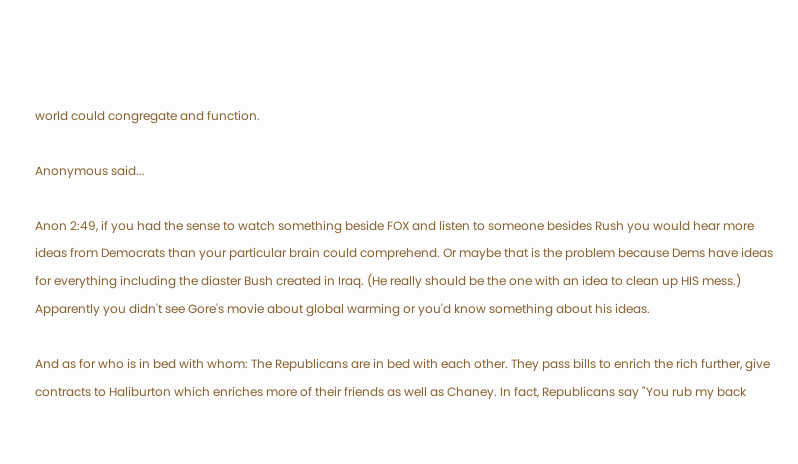world could congregate and function.

Anonymous said...

Anon 2:49, if you had the sense to watch something beside FOX and listen to someone besides Rush you would hear more ideas from Democrats than your particular brain could comprehend. Or maybe that is the problem because Dems have ideas for everything including the diaster Bush created in Iraq. (He really should be the one with an idea to clean up HIS mess.) Apparently you didn't see Gore's movie about global warming or you'd know something about his ideas.

And as for who is in bed with whom: The Republicans are in bed with each other. They pass bills to enrich the rich further, give contracts to Haliburton which enriches more of their friends as well as Chaney. In fact, Republicans say "You rub my back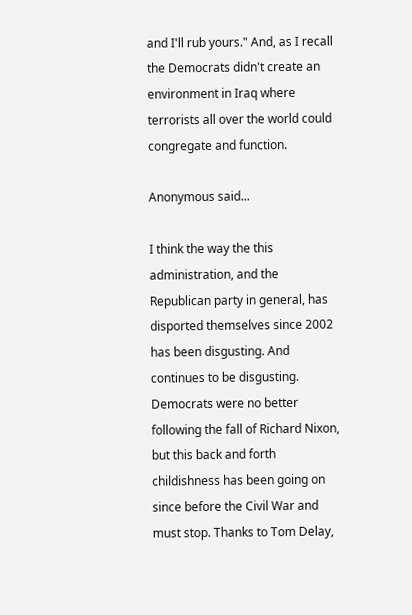and I'll rub yours." And, as I recall the Democrats didn't create an environment in Iraq where terrorists all over the world could congregate and function.

Anonymous said...

I think the way the this administration, and the Republican party in general, has disported themselves since 2002 has been disgusting. And continues to be disgusting. Democrats were no better following the fall of Richard Nixon, but this back and forth childishness has been going on since before the Civil War and must stop. Thanks to Tom Delay,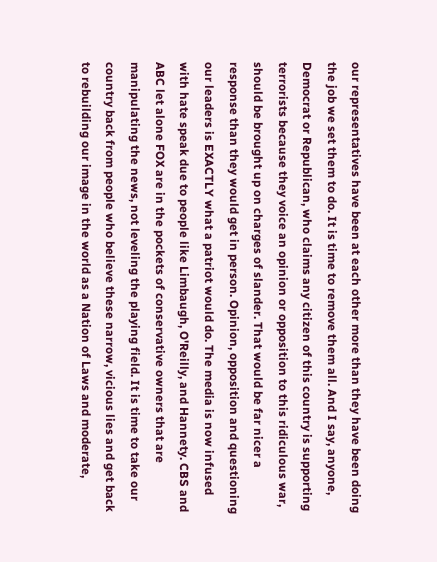our representatives have been at each other more than they have been doing the job we set them to do. It is time to remove them all. And I say, anyone, Democrat or Republican, who claims any citizen of this country is supporting terrorists because they voice an opinion or opposition to this ridiculous war, should be brought up on charges of slander. That would be far nicer a response than they would get in person. Opinion, opposition and questioning our leaders is EXACTLY what a patriot would do. The media is now infused with hate speak due to people like Limbaugh, O'Reilly, and Hannety. CBS and ABC let alone FOX are in the pockets of conservative owners that are manipulating the news, not leveling the playing field. It is time to take our country back from people who believe these narrow, vicious lies and get back to rebuilding our image in the world as a Nation of Laws and moderate,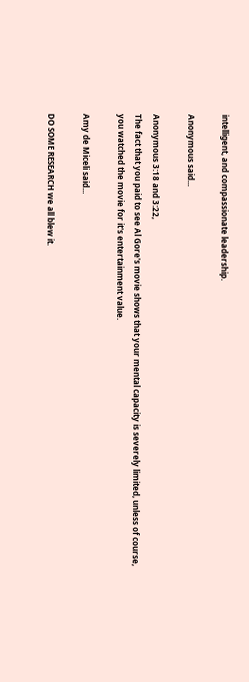intelligent, and compassionate leadership.

Anonymous said...

Anonymous 3:18 and 3:22,
The fact that you paid to see Al Gore's movie shows that your mental capacity is severely limited, unless of course, you watched the movie for it's entertainment value.

Amy de Miceli said...

DO SOME RESEARCH we all blew it.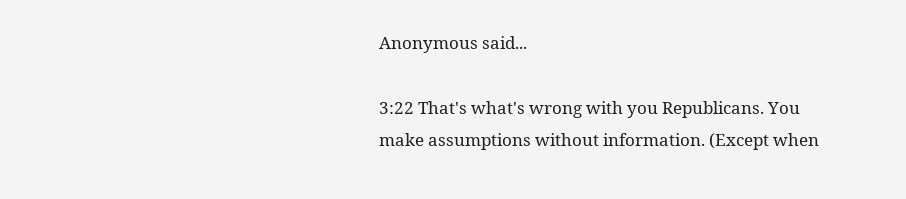Anonymous said...

3:22 That's what's wrong with you Republicans. You make assumptions without information. (Except when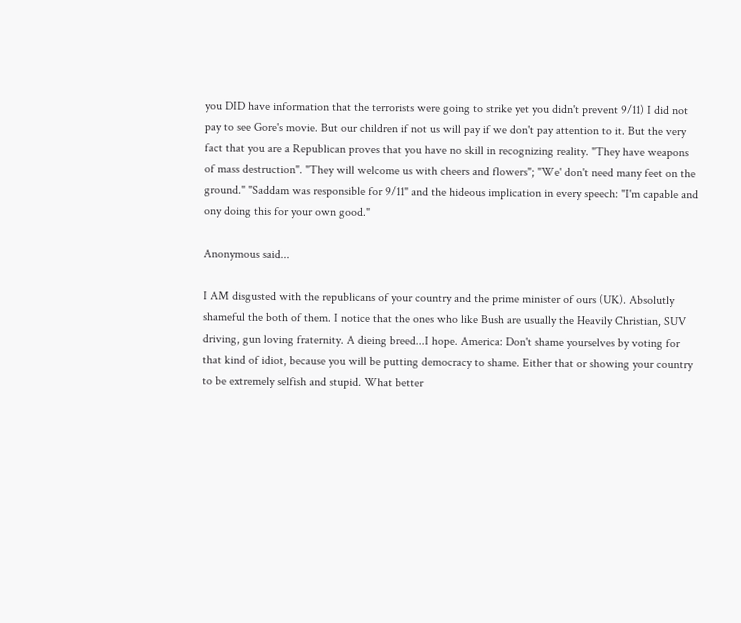you DID have information that the terrorists were going to strike yet you didn't prevent 9/11) I did not pay to see Gore's movie. But our children if not us will pay if we don't pay attention to it. But the very fact that you are a Republican proves that you have no skill in recognizing reality. "They have weapons of mass destruction". "They will welcome us with cheers and flowers"; "We' don't need many feet on the ground." "Saddam was responsible for 9/11" and the hideous implication in every speech: "I'm capable and ony doing this for your own good."

Anonymous said...

I AM disgusted with the republicans of your country and the prime minister of ours (UK). Absolutly shameful the both of them. I notice that the ones who like Bush are usually the Heavily Christian, SUV driving, gun loving fraternity. A dieing breed...I hope. America: Don't shame yourselves by voting for that kind of idiot, because you will be putting democracy to shame. Either that or showing your country to be extremely selfish and stupid. What better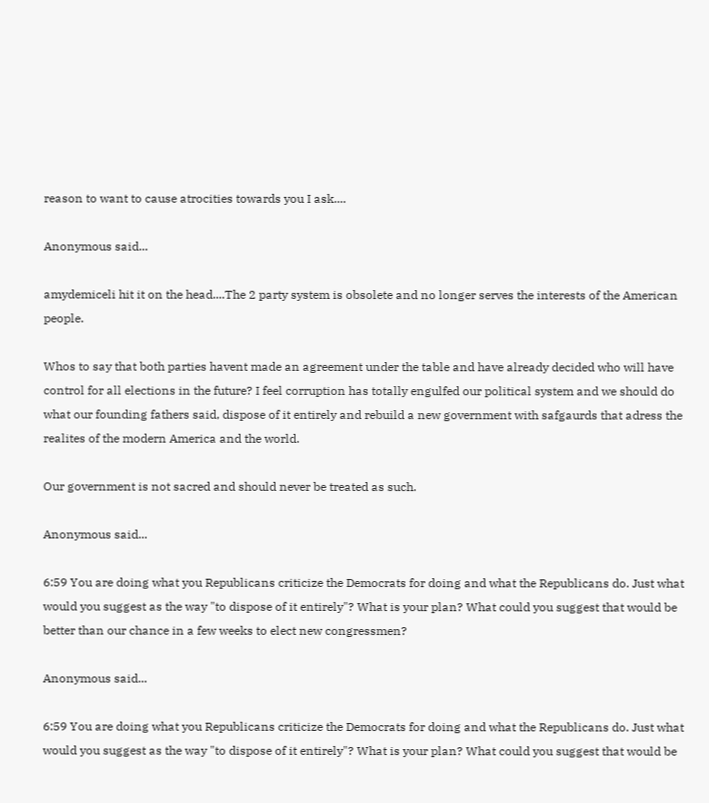reason to want to cause atrocities towards you I ask....

Anonymous said...

amydemiceli hit it on the head....The 2 party system is obsolete and no longer serves the interests of the American people.

Whos to say that both parties havent made an agreement under the table and have already decided who will have control for all elections in the future? I feel corruption has totally engulfed our political system and we should do what our founding fathers said, dispose of it entirely and rebuild a new government with safgaurds that adress the realites of the modern America and the world.

Our government is not sacred and should never be treated as such.

Anonymous said...

6:59 You are doing what you Republicans criticize the Democrats for doing and what the Republicans do. Just what would you suggest as the way "to dispose of it entirely"? What is your plan? What could you suggest that would be better than our chance in a few weeks to elect new congressmen?

Anonymous said...

6:59 You are doing what you Republicans criticize the Democrats for doing and what the Republicans do. Just what would you suggest as the way "to dispose of it entirely"? What is your plan? What could you suggest that would be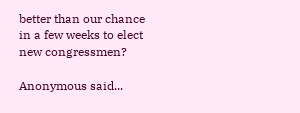better than our chance in a few weeks to elect new congressmen?

Anonymous said...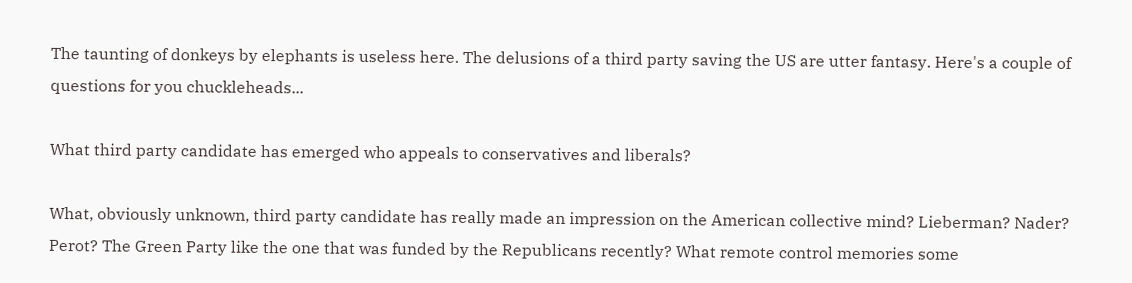The taunting of donkeys by elephants is useless here. The delusions of a third party saving the US are utter fantasy. Here's a couple of questions for you chuckleheads...

What third party candidate has emerged who appeals to conservatives and liberals?

What, obviously unknown, third party candidate has really made an impression on the American collective mind? Lieberman? Nader? Perot? The Green Party like the one that was funded by the Republicans recently? What remote control memories some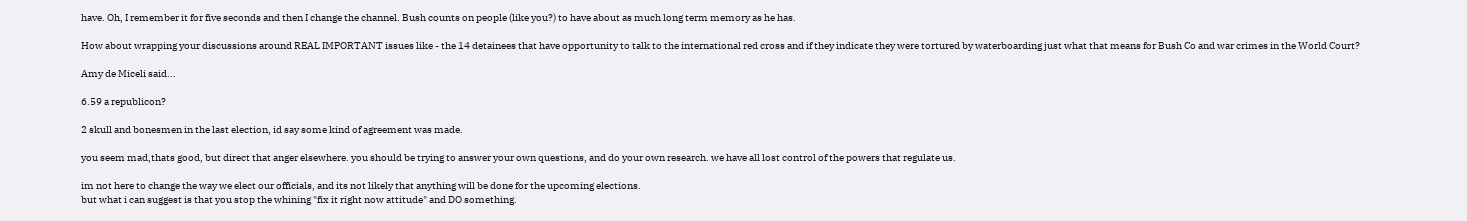have. Oh, I remember it for five seconds and then I change the channel. Bush counts on people (like you?) to have about as much long term memory as he has.

How about wrapping your discussions around REAL IMPORTANT issues like - the 14 detainees that have opportunity to talk to the international red cross and if they indicate they were tortured by waterboarding just what that means for Bush Co and war crimes in the World Court?

Amy de Miceli said...

6.59 a republicon?

2 skull and bonesmen in the last election, id say some kind of agreement was made.

you seem mad,thats good, but direct that anger elsewhere. you should be trying to answer your own questions, and do your own research. we have all lost control of the powers that regulate us.

im not here to change the way we elect our officials, and its not likely that anything will be done for the upcoming elections.
but what i can suggest is that you stop the whining "fix it right now attitude" and DO something.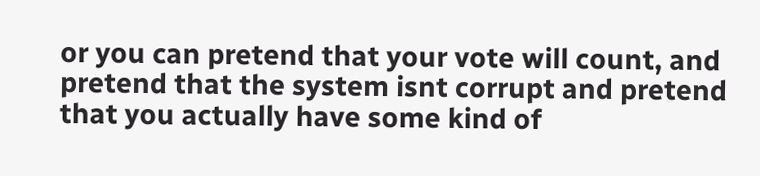or you can pretend that your vote will count, and pretend that the system isnt corrupt and pretend that you actually have some kind of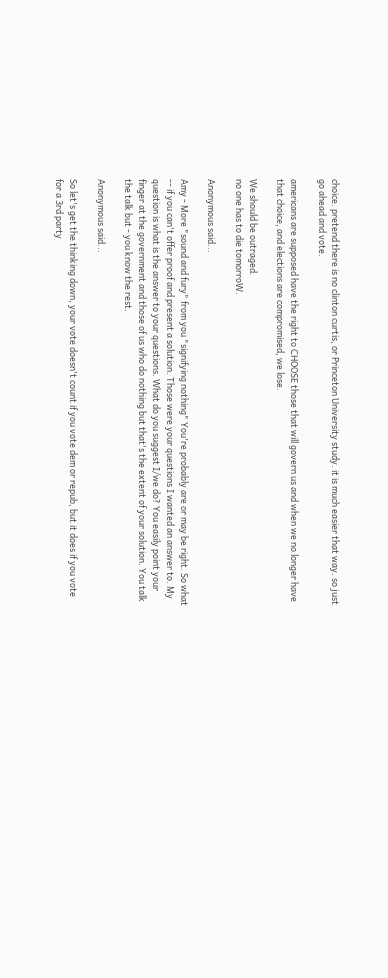choice. pretend there is no clinton curtis, or Princeton University study. it is much easier that way. so just go ahead and vote.

americans are supposed have the right to CHOOSE those that will govern us and when we no longer have that choice, and elections are compromised, we lose.

We should be outraged.
no one has to die tomorroW.

Anonymous said...

Amy - More "sound and fury" from you "signifying nothing" You're probably are or may be right. So what -- if you can't offer proof and present a solution. Those were your questions I wanted an answer to. My question is what is the answer to your questions. What do you suggest I/we do? You easily point your finger at the government and those of us who do nothing but that's the extent of your solution. You talk the talk but - you know the rest.

Anonymous said...

So let's get the thinking down, your vote doesn't count if you vote dem or repub, but it does if you vote for a 3rd party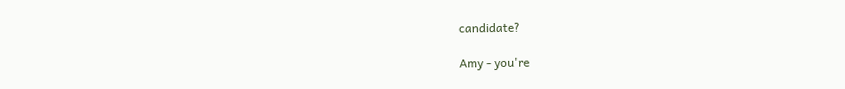candidate?

Amy - you're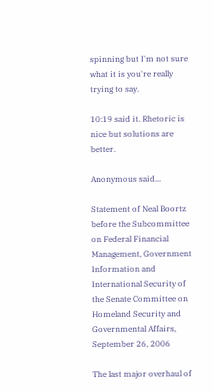spinning but I'm not sure what it is you're really trying to say.

10:19 said it. Rhetoric is nice but solutions are better.

Anonymous said...

Statement of Neal Boortz before the Subcommittee on Federal Financial Management, Government Information and International Security of the Senate Committee on Homeland Security and Governmental Affairs, September 26, 2006

The last major overhaul of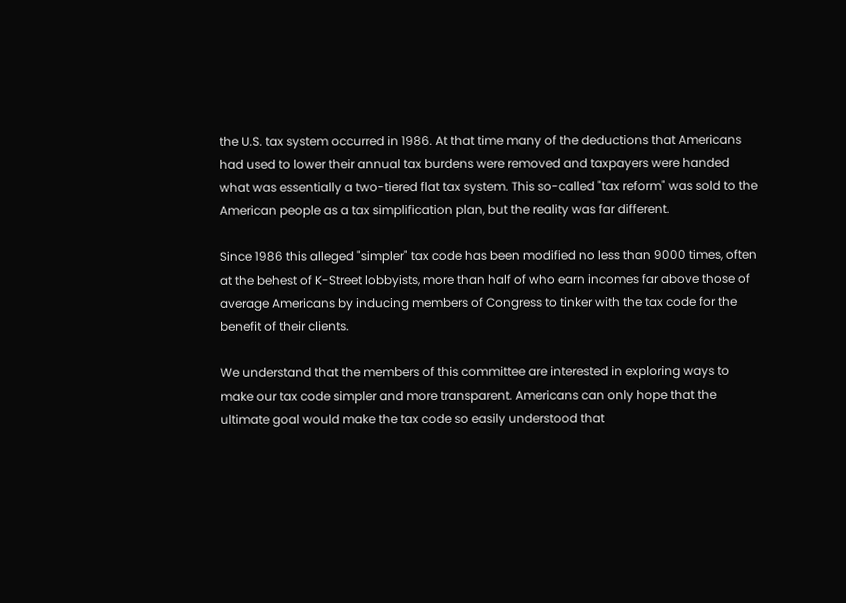the U.S. tax system occurred in 1986. At that time many of the deductions that Americans had used to lower their annual tax burdens were removed and taxpayers were handed what was essentially a two-tiered flat tax system. This so-called "tax reform" was sold to the American people as a tax simplification plan, but the reality was far different.

Since 1986 this alleged "simpler" tax code has been modified no less than 9000 times, often at the behest of K-Street lobbyists, more than half of who earn incomes far above those of average Americans by inducing members of Congress to tinker with the tax code for the benefit of their clients.

We understand that the members of this committee are interested in exploring ways to make our tax code simpler and more transparent. Americans can only hope that the ultimate goal would make the tax code so easily understood that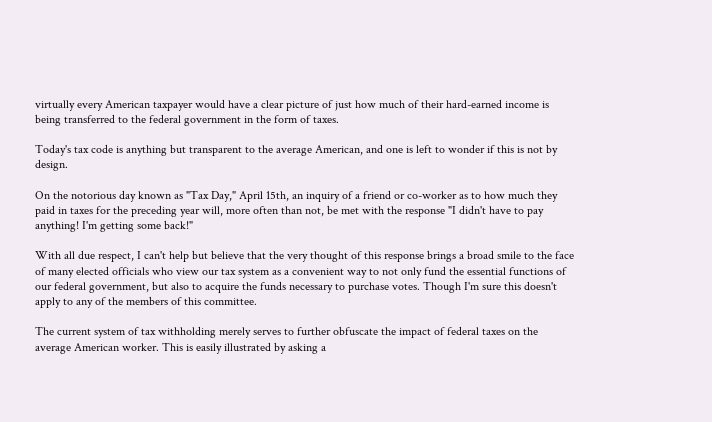virtually every American taxpayer would have a clear picture of just how much of their hard-earned income is being transferred to the federal government in the form of taxes.

Today's tax code is anything but transparent to the average American, and one is left to wonder if this is not by design.

On the notorious day known as "Tax Day," April 15th, an inquiry of a friend or co-worker as to how much they paid in taxes for the preceding year will, more often than not, be met with the response "I didn't have to pay anything! I'm getting some back!"

With all due respect, I can't help but believe that the very thought of this response brings a broad smile to the face of many elected officials who view our tax system as a convenient way to not only fund the essential functions of our federal government, but also to acquire the funds necessary to purchase votes. Though I'm sure this doesn't apply to any of the members of this committee.

The current system of tax withholding merely serves to further obfuscate the impact of federal taxes on the average American worker. This is easily illustrated by asking a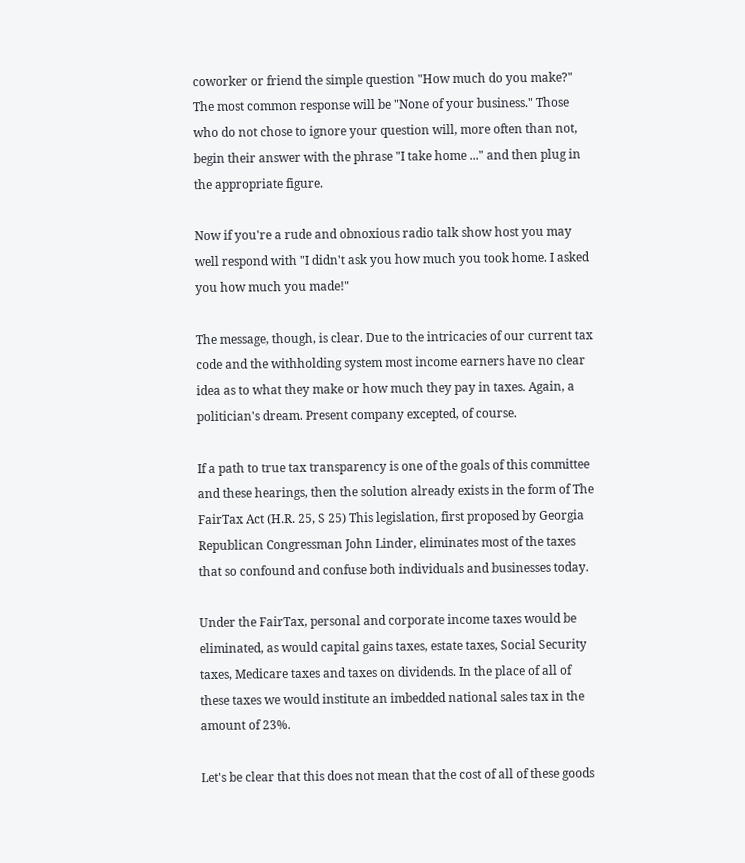coworker or friend the simple question "How much do you make?" The most common response will be "None of your business." Those who do not chose to ignore your question will, more often than not, begin their answer with the phrase "I take home ..." and then plug in the appropriate figure.

Now if you're a rude and obnoxious radio talk show host you may well respond with "I didn't ask you how much you took home. I asked you how much you made!"

The message, though, is clear. Due to the intricacies of our current tax code and the withholding system most income earners have no clear idea as to what they make or how much they pay in taxes. Again, a politician's dream. Present company excepted, of course.

If a path to true tax transparency is one of the goals of this committee and these hearings, then the solution already exists in the form of The FairTax Act (H.R. 25, S 25) This legislation, first proposed by Georgia Republican Congressman John Linder, eliminates most of the taxes that so confound and confuse both individuals and businesses today.

Under the FairTax, personal and corporate income taxes would be eliminated, as would capital gains taxes, estate taxes, Social Security taxes, Medicare taxes and taxes on dividends. In the place of all of these taxes we would institute an imbedded national sales tax in the amount of 23%.

Let's be clear that this does not mean that the cost of all of these goods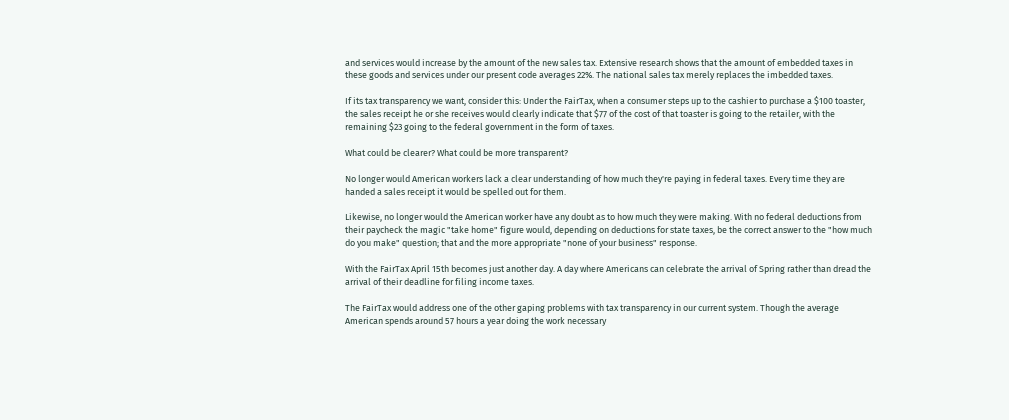and services would increase by the amount of the new sales tax. Extensive research shows that the amount of embedded taxes in these goods and services under our present code averages 22%. The national sales tax merely replaces the imbedded taxes.

If its tax transparency we want, consider this: Under the FairTax, when a consumer steps up to the cashier to purchase a $100 toaster, the sales receipt he or she receives would clearly indicate that $77 of the cost of that toaster is going to the retailer, with the remaining $23 going to the federal government in the form of taxes.

What could be clearer? What could be more transparent?

No longer would American workers lack a clear understanding of how much they're paying in federal taxes. Every time they are handed a sales receipt it would be spelled out for them.

Likewise, no longer would the American worker have any doubt as to how much they were making. With no federal deductions from their paycheck the magic "take home" figure would, depending on deductions for state taxes, be the correct answer to the "how much do you make" question; that and the more appropriate "none of your business" response.

With the FairTax April 15th becomes just another day. A day where Americans can celebrate the arrival of Spring rather than dread the arrival of their deadline for filing income taxes.

The FairTax would address one of the other gaping problems with tax transparency in our current system. Though the average American spends around 57 hours a year doing the work necessary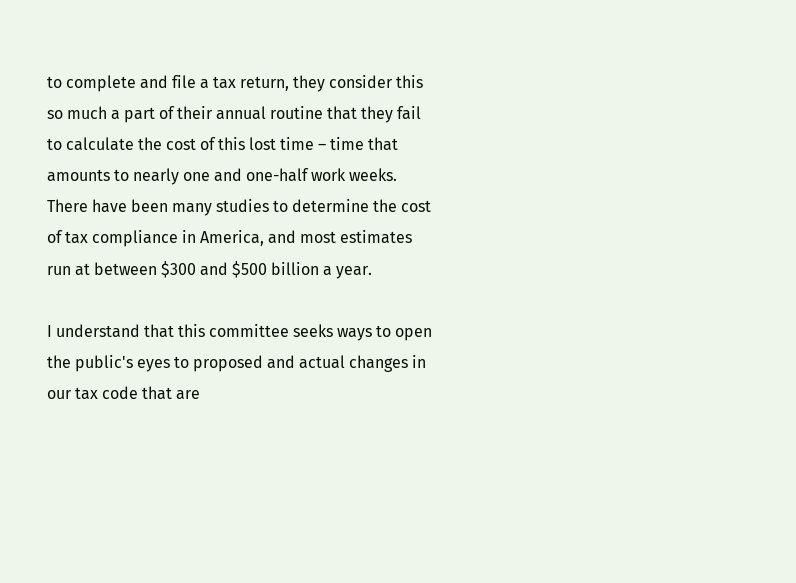to complete and file a tax return, they consider this so much a part of their annual routine that they fail to calculate the cost of this lost time – time that amounts to nearly one and one-half work weeks. There have been many studies to determine the cost of tax compliance in America, and most estimates run at between $300 and $500 billion a year.

I understand that this committee seeks ways to open the public's eyes to proposed and actual changes in our tax code that are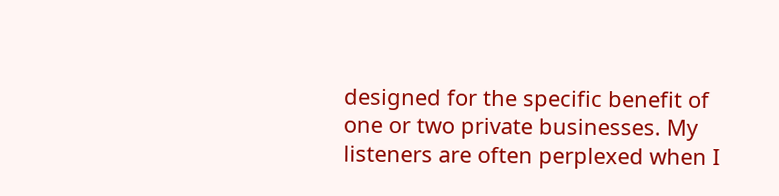designed for the specific benefit of one or two private businesses. My listeners are often perplexed when I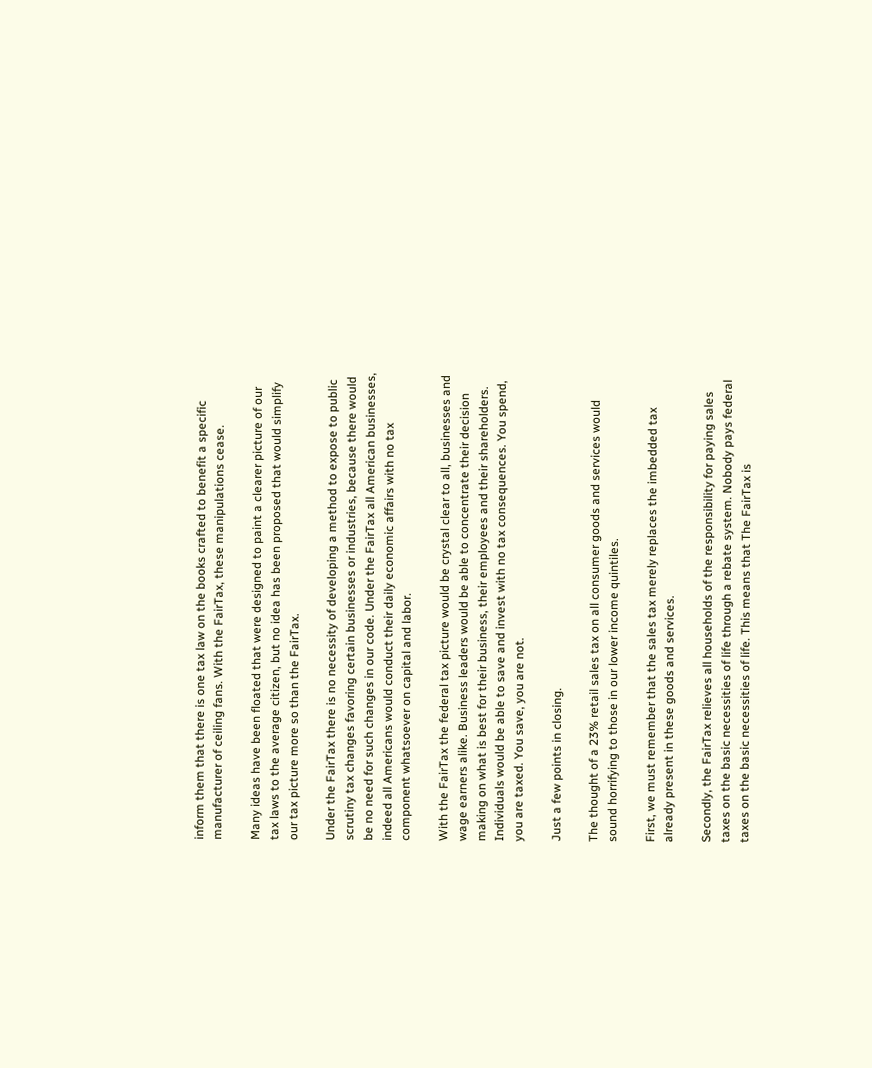inform them that there is one tax law on the books crafted to benefit a specific manufacturer of ceiling fans. With the FairTax, these manipulations cease.

Many ideas have been floated that were designed to paint a clearer picture of our tax laws to the average citizen, but no idea has been proposed that would simplify our tax picture more so than the FairTax.

Under the FairTax there is no necessity of developing a method to expose to public scrutiny tax changes favoring certain businesses or industries, because there would be no need for such changes in our code. Under the FairTax all American businesses, indeed all Americans would conduct their daily economic affairs with no tax component whatsoever on capital and labor.

With the FairTax the federal tax picture would be crystal clear to all, businesses and wage earners alike. Business leaders would be able to concentrate their decision making on what is best for their business, their employees and their shareholders. Individuals would be able to save and invest with no tax consequences. You spend, you are taxed. You save, you are not.

Just a few points in closing.

The thought of a 23% retail sales tax on all consumer goods and services would sound horrifying to those in our lower income quintiles.

First, we must remember that the sales tax merely replaces the imbedded tax already present in these goods and services.

Secondly, the FairTax relieves all households of the responsibility for paying sales taxes on the basic necessities of life through a rebate system. Nobody pays federal taxes on the basic necessities of life. This means that The FairTax is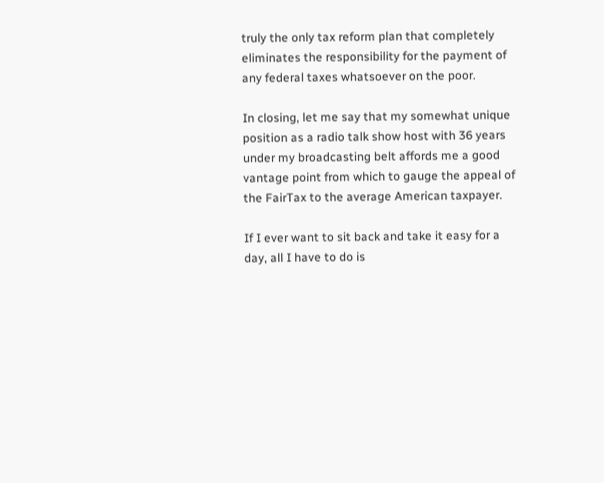truly the only tax reform plan that completely eliminates the responsibility for the payment of any federal taxes whatsoever on the poor.

In closing, let me say that my somewhat unique position as a radio talk show host with 36 years under my broadcasting belt affords me a good vantage point from which to gauge the appeal of the FairTax to the average American taxpayer.

If I ever want to sit back and take it easy for a day, all I have to do is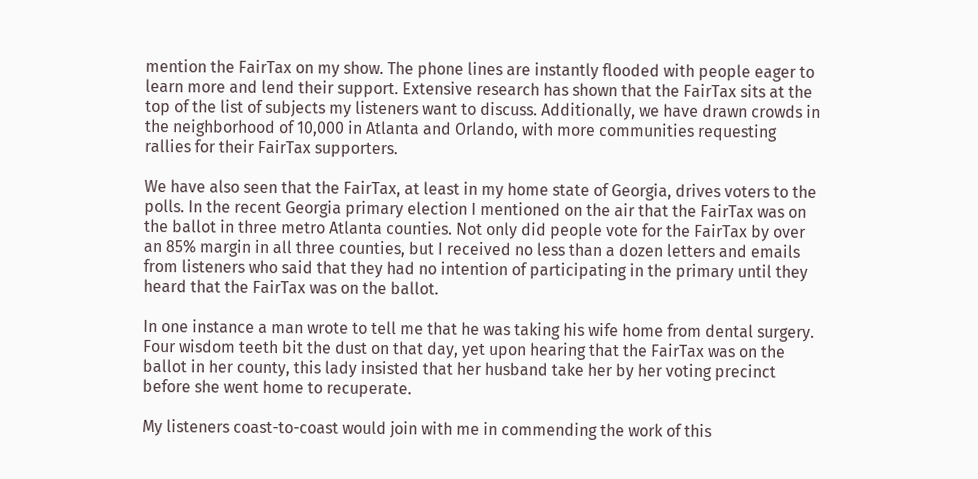mention the FairTax on my show. The phone lines are instantly flooded with people eager to learn more and lend their support. Extensive research has shown that the FairTax sits at the top of the list of subjects my listeners want to discuss. Additionally, we have drawn crowds in the neighborhood of 10,000 in Atlanta and Orlando, with more communities requesting rallies for their FairTax supporters.

We have also seen that the FairTax, at least in my home state of Georgia, drives voters to the polls. In the recent Georgia primary election I mentioned on the air that the FairTax was on the ballot in three metro Atlanta counties. Not only did people vote for the FairTax by over an 85% margin in all three counties, but I received no less than a dozen letters and emails from listeners who said that they had no intention of participating in the primary until they heard that the FairTax was on the ballot.

In one instance a man wrote to tell me that he was taking his wife home from dental surgery. Four wisdom teeth bit the dust on that day, yet upon hearing that the FairTax was on the ballot in her county, this lady insisted that her husband take her by her voting precinct before she went home to recuperate.

My listeners coast-to-coast would join with me in commending the work of this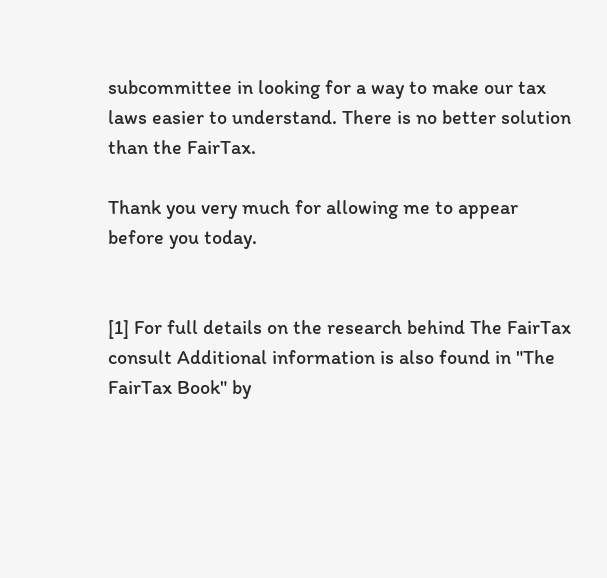subcommittee in looking for a way to make our tax laws easier to understand. There is no better solution than the FairTax.

Thank you very much for allowing me to appear before you today.


[1] For full details on the research behind The FairTax consult Additional information is also found in "The FairTax Book" by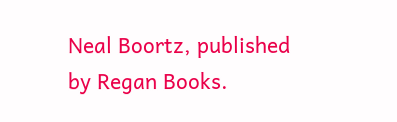Neal Boortz, published by Regan Books.